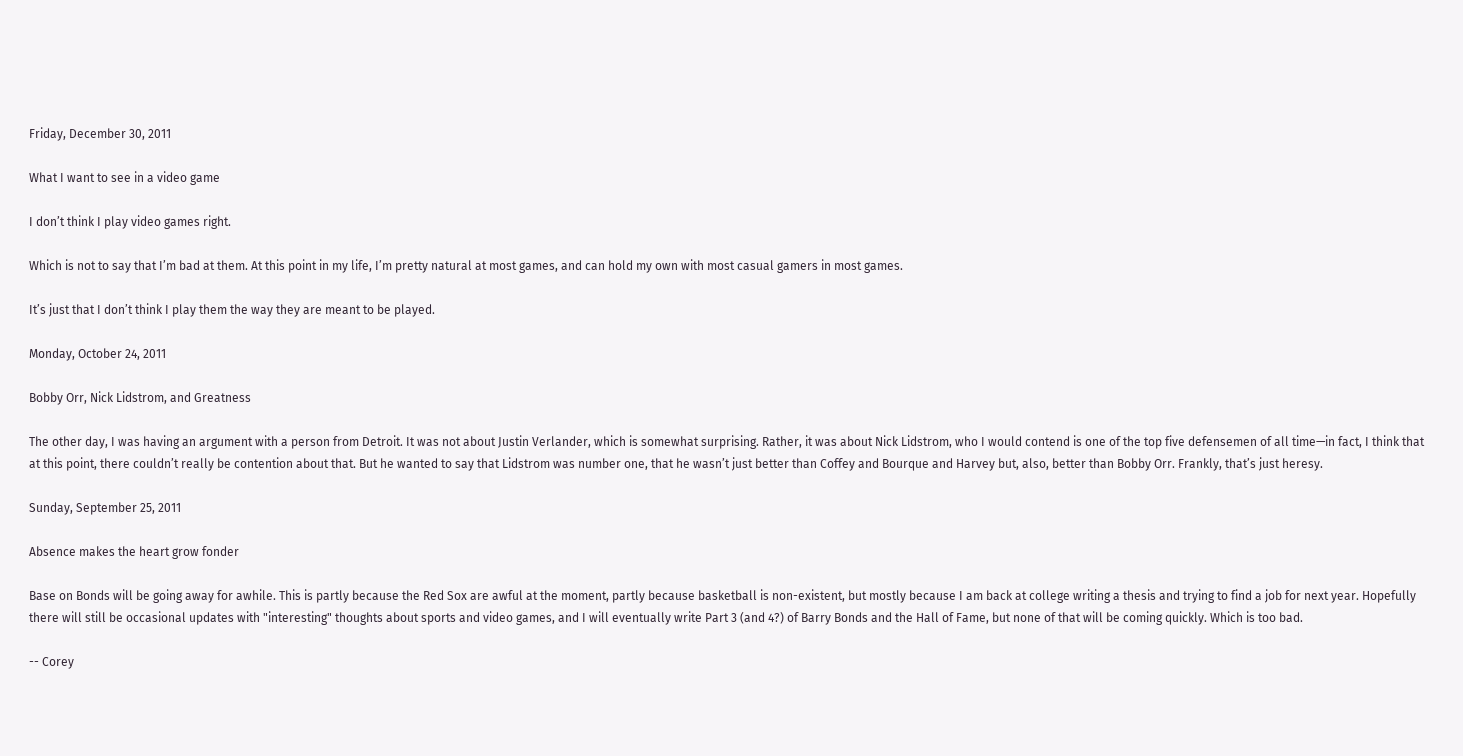Friday, December 30, 2011

What I want to see in a video game

I don’t think I play video games right.

Which is not to say that I’m bad at them. At this point in my life, I’m pretty natural at most games, and can hold my own with most casual gamers in most games.

It’s just that I don’t think I play them the way they are meant to be played.

Monday, October 24, 2011

Bobby Orr, Nick Lidstrom, and Greatness

The other day, I was having an argument with a person from Detroit. It was not about Justin Verlander, which is somewhat surprising. Rather, it was about Nick Lidstrom, who I would contend is one of the top five defensemen of all time—in fact, I think that at this point, there couldn’t really be contention about that. But he wanted to say that Lidstrom was number one, that he wasn’t just better than Coffey and Bourque and Harvey but, also, better than Bobby Orr. Frankly, that’s just heresy.

Sunday, September 25, 2011

Absence makes the heart grow fonder

Base on Bonds will be going away for awhile. This is partly because the Red Sox are awful at the moment, partly because basketball is non-existent, but mostly because I am back at college writing a thesis and trying to find a job for next year. Hopefully there will still be occasional updates with "interesting" thoughts about sports and video games, and I will eventually write Part 3 (and 4?) of Barry Bonds and the Hall of Fame, but none of that will be coming quickly. Which is too bad.

-- Corey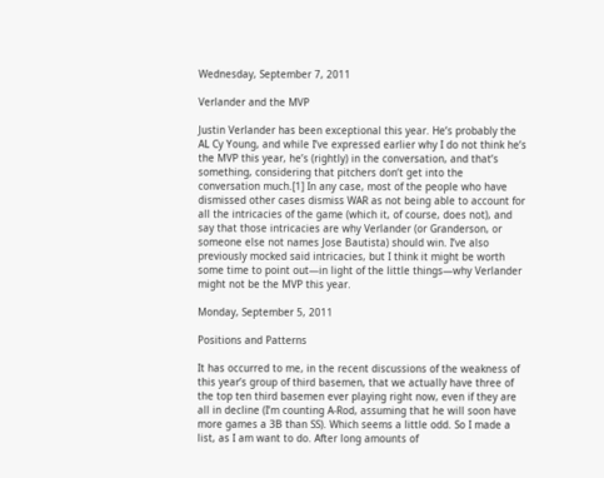Wednesday, September 7, 2011

Verlander and the MVP

Justin Verlander has been exceptional this year. He’s probably the AL Cy Young, and while I’ve expressed earlier why I do not think he’s the MVP this year, he’s (rightly) in the conversation, and that’s something, considering that pitchers don’t get into the conversation much.[1] In any case, most of the people who have dismissed other cases dismiss WAR as not being able to account for all the intricacies of the game (which it, of course, does not), and say that those intricacies are why Verlander (or Granderson, or someone else not names Jose Bautista) should win. I’ve also previously mocked said intricacies, but I think it might be worth some time to point out—in light of the little things—why Verlander might not be the MVP this year.

Monday, September 5, 2011

Positions and Patterns

It has occurred to me, in the recent discussions of the weakness of this year’s group of third basemen, that we actually have three of the top ten third basemen ever playing right now, even if they are all in decline (I’m counting A-Rod, assuming that he will soon have more games a 3B than SS). Which seems a little odd. So I made a list, as I am want to do. After long amounts of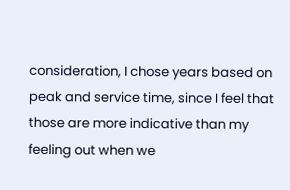consideration, I chose years based on peak and service time, since I feel that those are more indicative than my feeling out when we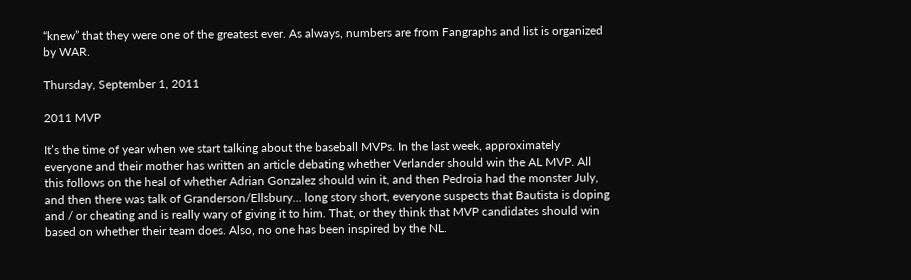“knew” that they were one of the greatest ever. As always, numbers are from Fangraphs and list is organized by WAR.

Thursday, September 1, 2011

2011 MVP

It’s the time of year when we start talking about the baseball MVPs. In the last week, approximately everyone and their mother has written an article debating whether Verlander should win the AL MVP. All this follows on the heal of whether Adrian Gonzalez should win it, and then Pedroia had the monster July, and then there was talk of Granderson/Ellsbury… long story short, everyone suspects that Bautista is doping and / or cheating and is really wary of giving it to him. That, or they think that MVP candidates should win based on whether their team does. Also, no one has been inspired by the NL.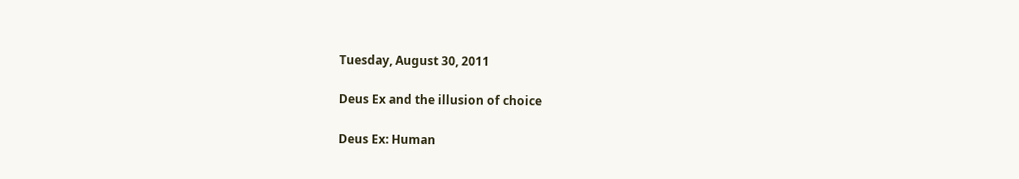Tuesday, August 30, 2011

Deus Ex and the illusion of choice

Deus Ex: Human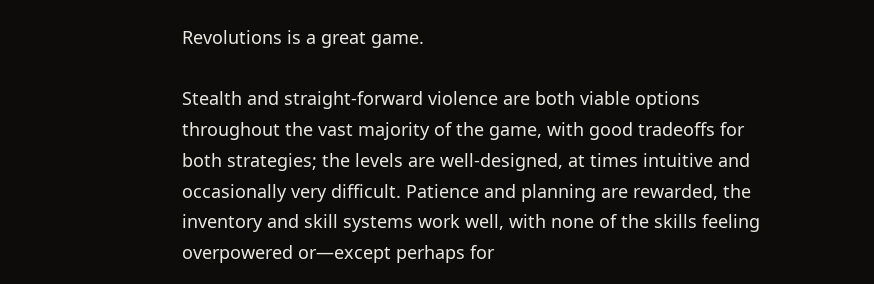Revolutions is a great game.

Stealth and straight-forward violence are both viable options throughout the vast majority of the game, with good tradeoffs for both strategies; the levels are well-designed, at times intuitive and occasionally very difficult. Patience and planning are rewarded, the inventory and skill systems work well, with none of the skills feeling overpowered or—except perhaps for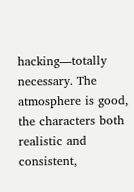hacking—totally necessary. The atmosphere is good, the characters both realistic and consistent,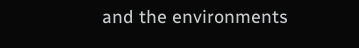and the environments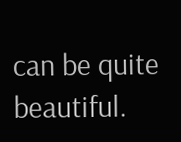can be quite beautiful.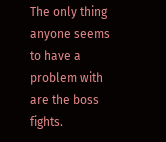The only thing anyone seems to have a problem with are the boss fights.